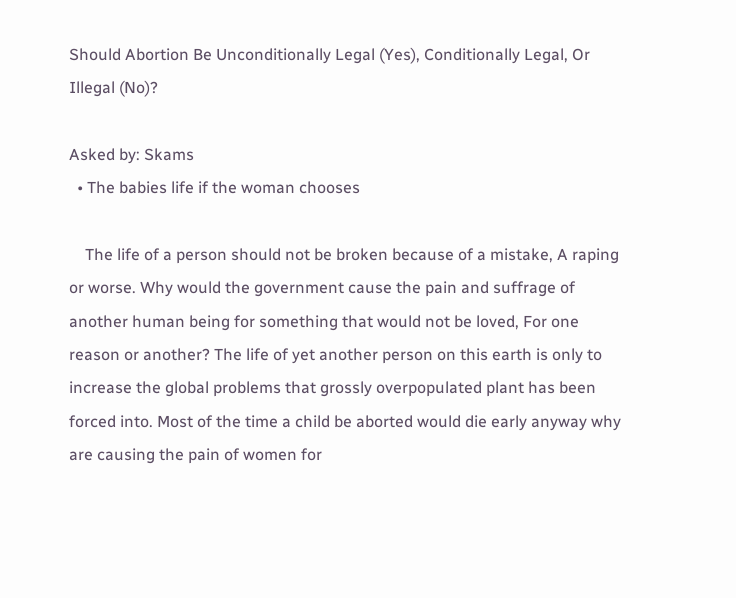Should Abortion Be Unconditionally Legal (Yes), Conditionally Legal, Or Illegal (No)?

Asked by: Skams
  • The babies life if the woman chooses

    The life of a person should not be broken because of a mistake, A raping or worse. Why would the government cause the pain and suffrage of another human being for something that would not be loved, For one reason or another? The life of yet another person on this earth is only to increase the global problems that grossly overpopulated plant has been forced into. Most of the time a child be aborted would die early anyway why are causing the pain of women for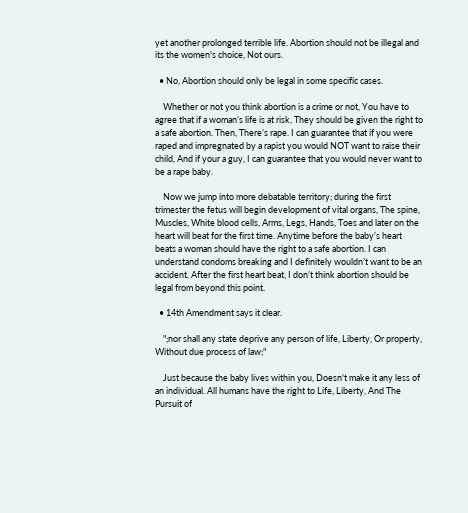yet another prolonged terrible life. Abortion should not be illegal and its the women's choice, Not ours.

  • No, Abortion should only be legal in some specific cases.

    Whether or not you think abortion is a crime or not, You have to agree that if a woman’s life is at risk, They should be given the right to a safe abortion. Then, There’s rape. I can guarantee that if you were raped and impregnated by a rapist you would NOT want to raise their child, And if your a guy, I can guarantee that you would never want to be a rape baby.

    Now we jump into more debatable territory; during the first trimester the fetus will begin development of vital organs, The spine, Muscles, White blood cells, Arms, Legs, Hands, Toes and later on the heart will beat for the first time. Anytime before the baby’s heart beats a woman should have the right to a safe abortion. I can understand condoms breaking and I definitely wouldn’t want to be an accident. After the first heart beat, I don’t think abortion should be legal from beyond this point.

  • 14th Amendment says it clear.

    ";nor shall any state deprive any person of life, Liberty, Or property, Without due process of law;"

    Just because the baby lives within you, Doesn't make it any less of an individual. All humans have the right to Life, Liberty, And The Pursuit of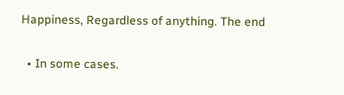Happiness, Regardless of anything. The end

  • In some cases.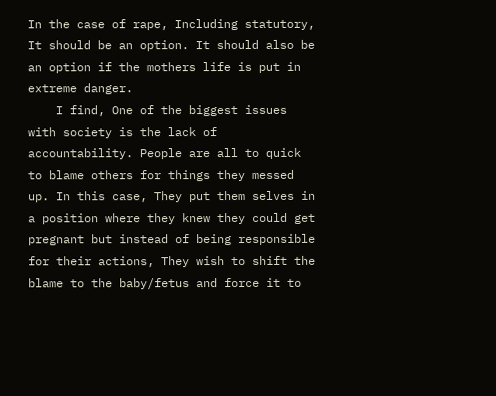In the case of rape, Including statutory, It should be an option. It should also be an option if the mothers life is put in extreme danger.
    I find, One of the biggest issues with society is the lack of accountability. People are all to quick to blame others for things they messed up. In this case, They put them selves in a position where they knew they could get pregnant but instead of being responsible for their actions, They wish to shift the blame to the baby/fetus and force it to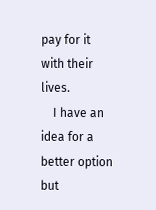pay for it with their lives.
    I have an idea for a better option but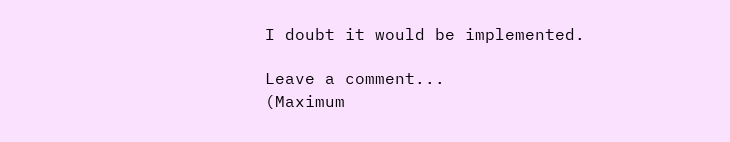I doubt it would be implemented.

Leave a comment...
(Maximum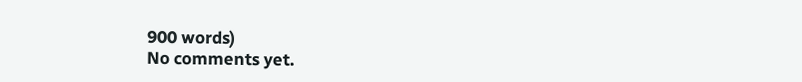900 words)
No comments yet.